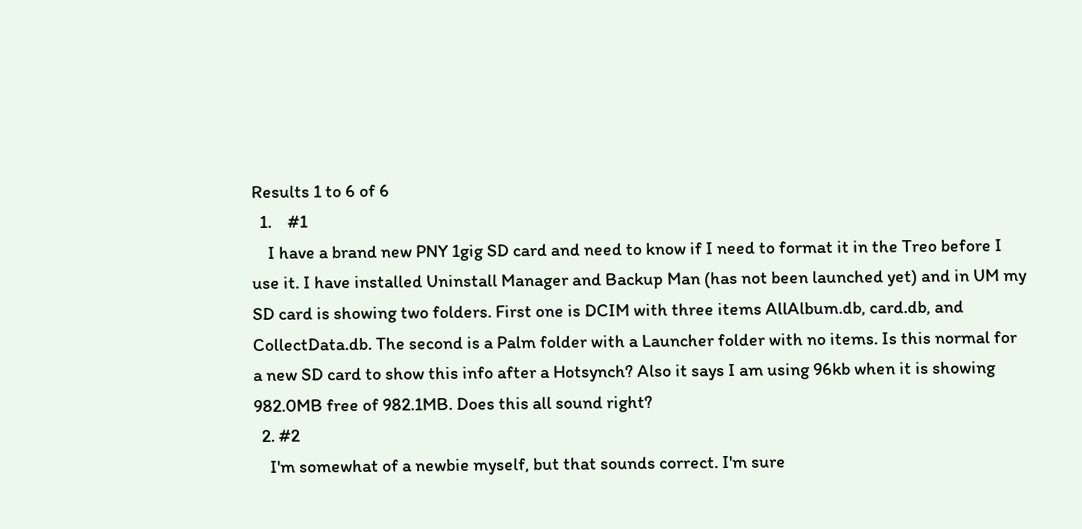Results 1 to 6 of 6
  1.    #1
    I have a brand new PNY 1gig SD card and need to know if I need to format it in the Treo before I use it. I have installed Uninstall Manager and Backup Man (has not been launched yet) and in UM my SD card is showing two folders. First one is DCIM with three items AllAlbum.db, card.db, and CollectData.db. The second is a Palm folder with a Launcher folder with no items. Is this normal for a new SD card to show this info after a Hotsynch? Also it says I am using 96kb when it is showing 982.0MB free of 982.1MB. Does this all sound right?
  2. #2
    I'm somewhat of a newbie myself, but that sounds correct. I'm sure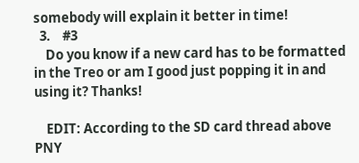somebody will explain it better in time!
  3.    #3
    Do you know if a new card has to be formatted in the Treo or am I good just popping it in and using it? Thanks!

    EDIT: According to the SD card thread above PNY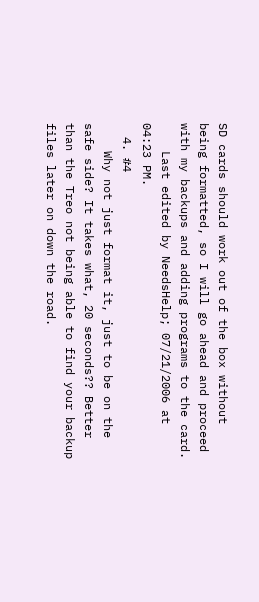SD cards should work out of the box without being formatted, so I will go ahead and proceed with my backups and adding programs to the card.
    Last edited by NeedsHelp; 07/21/2006 at 04:23 PM.
  4. #4
    Why not just format it, just to be on the safe side? It takes what, 20 seconds?? Better than the Treo not being able to find your backup files later on down the road.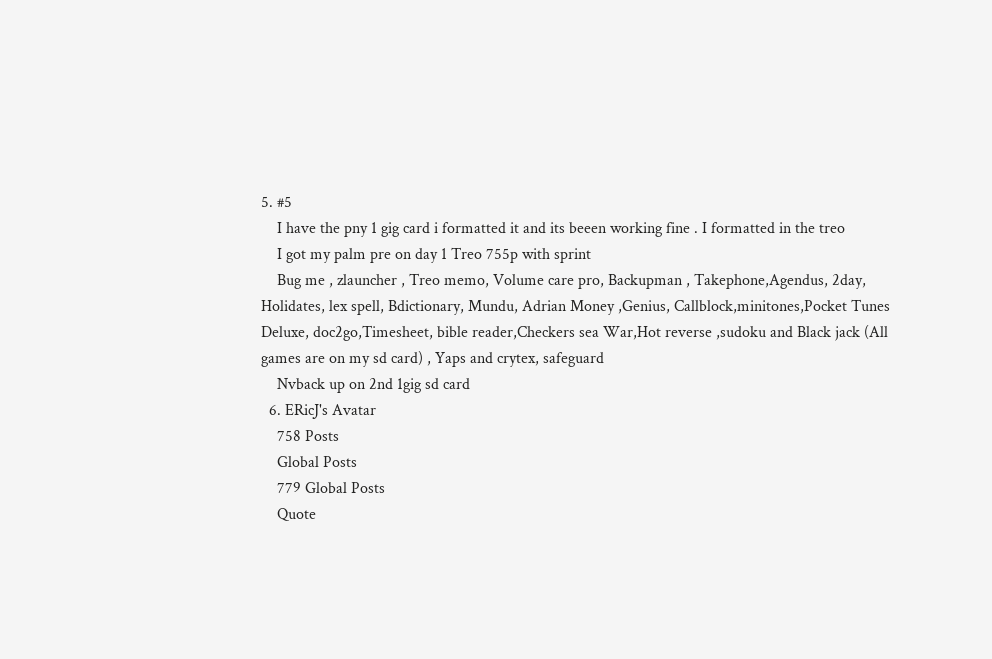5. #5
    I have the pny 1 gig card i formatted it and its beeen working fine . I formatted in the treo
    I got my palm pre on day 1 Treo 755p with sprint
    Bug me , zlauncher , Treo memo, Volume care pro, Backupman , Takephone,Agendus, 2day, Holidates, lex spell, Bdictionary, Mundu, Adrian Money ,Genius, Callblock,minitones,Pocket Tunes Deluxe, doc2go,Timesheet, bible reader,Checkers sea War,Hot reverse ,sudoku and Black jack (All games are on my sd card) , Yaps and crytex, safeguard
    Nvback up on 2nd 1gig sd card
  6. ERicJ's Avatar
    758 Posts
    Global Posts
    779 Global Posts
    Quote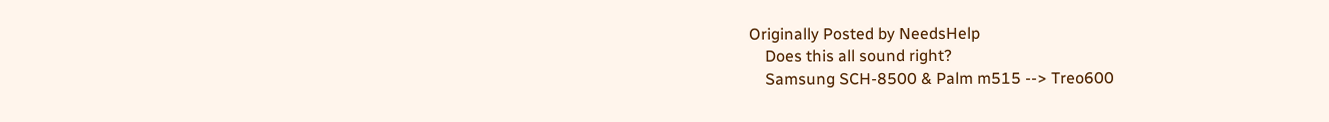Originally Posted by NeedsHelp
    Does this all sound right?
    Samsung SCH-8500 & Palm m515 --> Treo600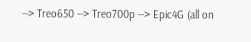--> Treo650 --> Treo700p --> Epic4G (all on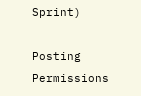Sprint)

Posting Permissions